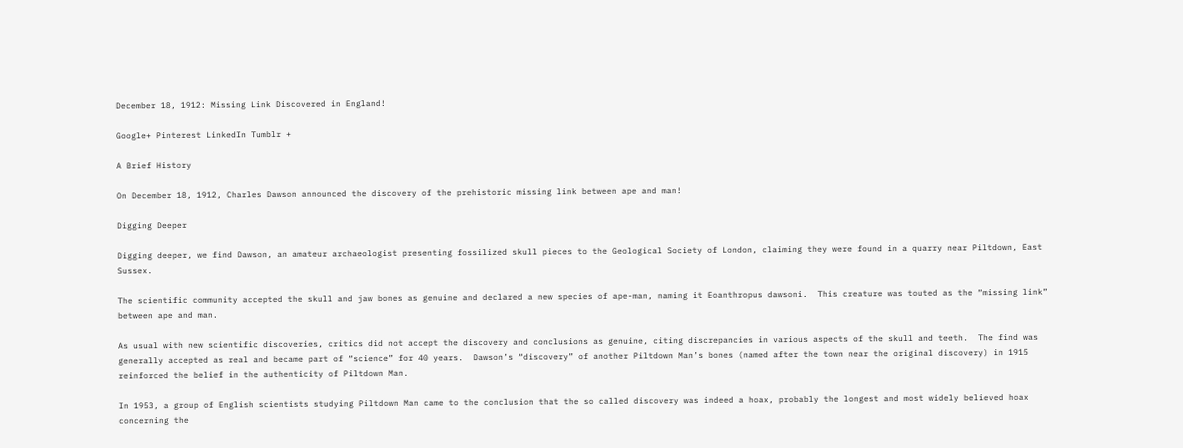December 18, 1912: Missing Link Discovered in England!

Google+ Pinterest LinkedIn Tumblr +

A Brief History

On December 18, 1912, Charles Dawson announced the discovery of the prehistoric missing link between ape and man!

Digging Deeper

Digging deeper, we find Dawson, an amateur archaeologist presenting fossilized skull pieces to the Geological Society of London, claiming they were found in a quarry near Piltdown, East Sussex.

The scientific community accepted the skull and jaw bones as genuine and declared a new species of ape-man, naming it Eoanthropus dawsoni.  This creature was touted as the “missing link” between ape and man.

As usual with new scientific discoveries, critics did not accept the discovery and conclusions as genuine, citing discrepancies in various aspects of the skull and teeth.  The find was generally accepted as real and became part of “science” for 40 years.  Dawson’s “discovery” of another Piltdown Man’s bones (named after the town near the original discovery) in 1915 reinforced the belief in the authenticity of Piltdown Man.

In 1953, a group of English scientists studying Piltdown Man came to the conclusion that the so called discovery was indeed a hoax, probably the longest and most widely believed hoax concerning the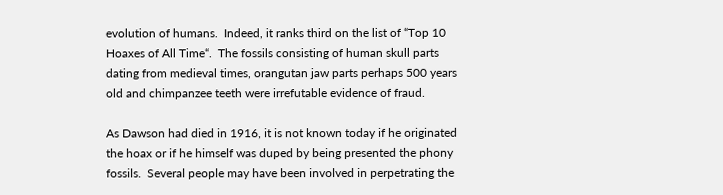evolution of humans.  Indeed, it ranks third on the list of “Top 10 Hoaxes of All Time“.  The fossils consisting of human skull parts dating from medieval times, orangutan jaw parts perhaps 500 years old and chimpanzee teeth were irrefutable evidence of fraud.

As Dawson had died in 1916, it is not known today if he originated the hoax or if he himself was duped by being presented the phony fossils.  Several people may have been involved in perpetrating the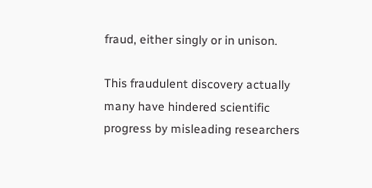fraud, either singly or in unison.

This fraudulent discovery actually many have hindered scientific progress by misleading researchers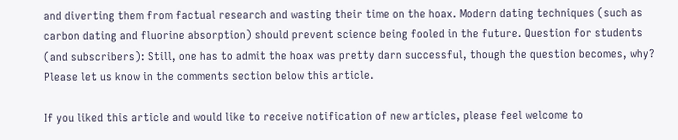and diverting them from factual research and wasting their time on the hoax. Modern dating techniques (such as carbon dating and fluorine absorption) should prevent science being fooled in the future. Question for students (and subscribers): Still, one has to admit the hoax was pretty darn successful, though the question becomes, why?  Please let us know in the comments section below this article.

If you liked this article and would like to receive notification of new articles, please feel welcome to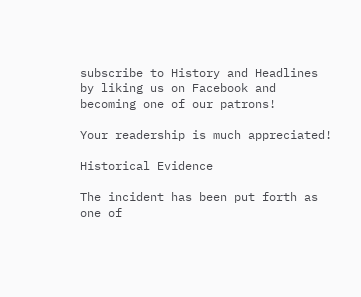subscribe to History and Headlines by liking us on Facebook and becoming one of our patrons!

Your readership is much appreciated!

Historical Evidence

The incident has been put forth as one of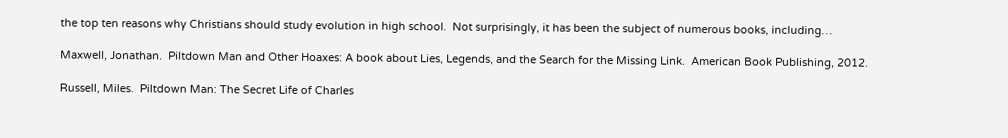the top ten reasons why Christians should study evolution in high school.  Not surprisingly, it has been the subject of numerous books, including…

Maxwell, Jonathan.  Piltdown Man and Other Hoaxes: A book about Lies, Legends, and the Search for the Missing Link.  American Book Publishing, 2012.

Russell, Miles.  Piltdown Man: The Secret Life of Charles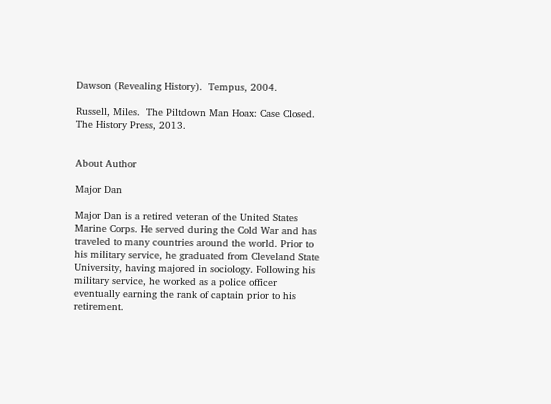Dawson (Revealing History).  Tempus, 2004.

Russell, Miles.  The Piltdown Man Hoax: Case Closed.  The History Press, 2013.


About Author

Major Dan

Major Dan is a retired veteran of the United States Marine Corps. He served during the Cold War and has traveled to many countries around the world. Prior to his military service, he graduated from Cleveland State University, having majored in sociology. Following his military service, he worked as a police officer eventually earning the rank of captain prior to his retirement.